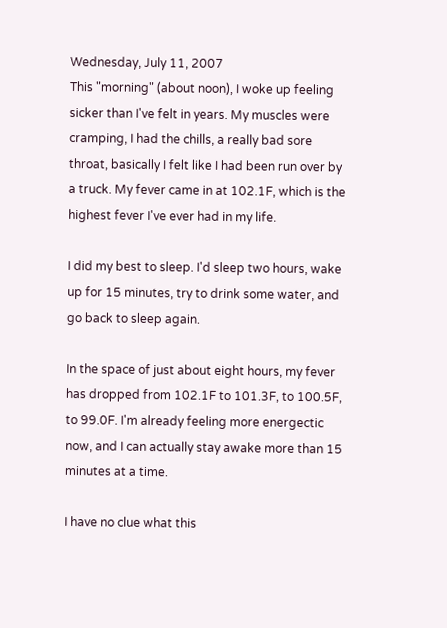Wednesday, July 11, 2007
This "morning" (about noon), I woke up feeling sicker than I've felt in years. My muscles were cramping, I had the chills, a really bad sore throat, basically I felt like I had been run over by a truck. My fever came in at 102.1F, which is the highest fever I've ever had in my life.

I did my best to sleep. I'd sleep two hours, wake up for 15 minutes, try to drink some water, and go back to sleep again.

In the space of just about eight hours, my fever has dropped from 102.1F to 101.3F, to 100.5F, to 99.0F. I'm already feeling more energectic now, and I can actually stay awake more than 15 minutes at a time.

I have no clue what this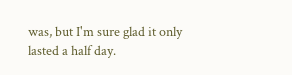was, but I'm sure glad it only lasted a half day.